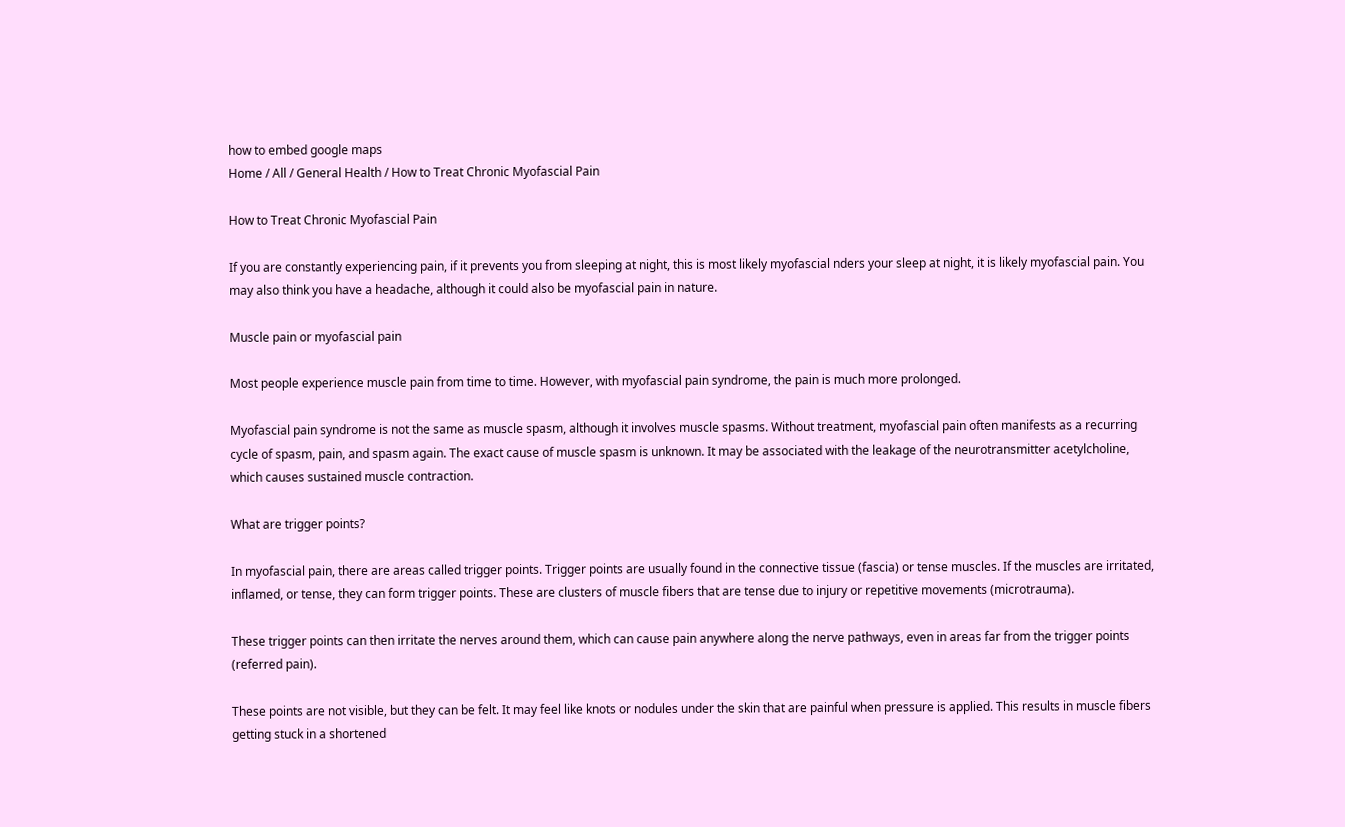how to embed google maps
Home / All / General Health / How to Treat Chronic Myofascial Pain

How to Treat Chronic Myofascial Pain

If you are constantly experiencing pain, if it prevents you from sleeping at night, this is most likely myofascial nders your sleep at night, it is likely myofascial pain. You may also think you have a headache, although it could also be myofascial pain in nature.

Muscle pain or myofascial pain

Most people experience muscle pain from time to time. However, with myofascial pain syndrome, the pain is much more prolonged.

Myofascial pain syndrome is not the same as muscle spasm, although it involves muscle spasms. Without treatment, myofascial pain often manifests as a recurring cycle of spasm, pain, and spasm again. The exact cause of muscle spasm is unknown. It may be associated with the leakage of the neurotransmitter acetylcholine, which causes sustained muscle contraction.

What are trigger points?

In myofascial pain, there are areas called trigger points. Trigger points are usually found in the connective tissue (fascia) or tense muscles. If the muscles are irritated, inflamed, or tense, they can form trigger points. These are clusters of muscle fibers that are tense due to injury or repetitive movements (microtrauma).

These trigger points can then irritate the nerves around them, which can cause pain anywhere along the nerve pathways, even in areas far from the trigger points (referred pain).

These points are not visible, but they can be felt. It may feel like knots or nodules under the skin that are painful when pressure is applied. This results in muscle fibers getting stuck in a shortened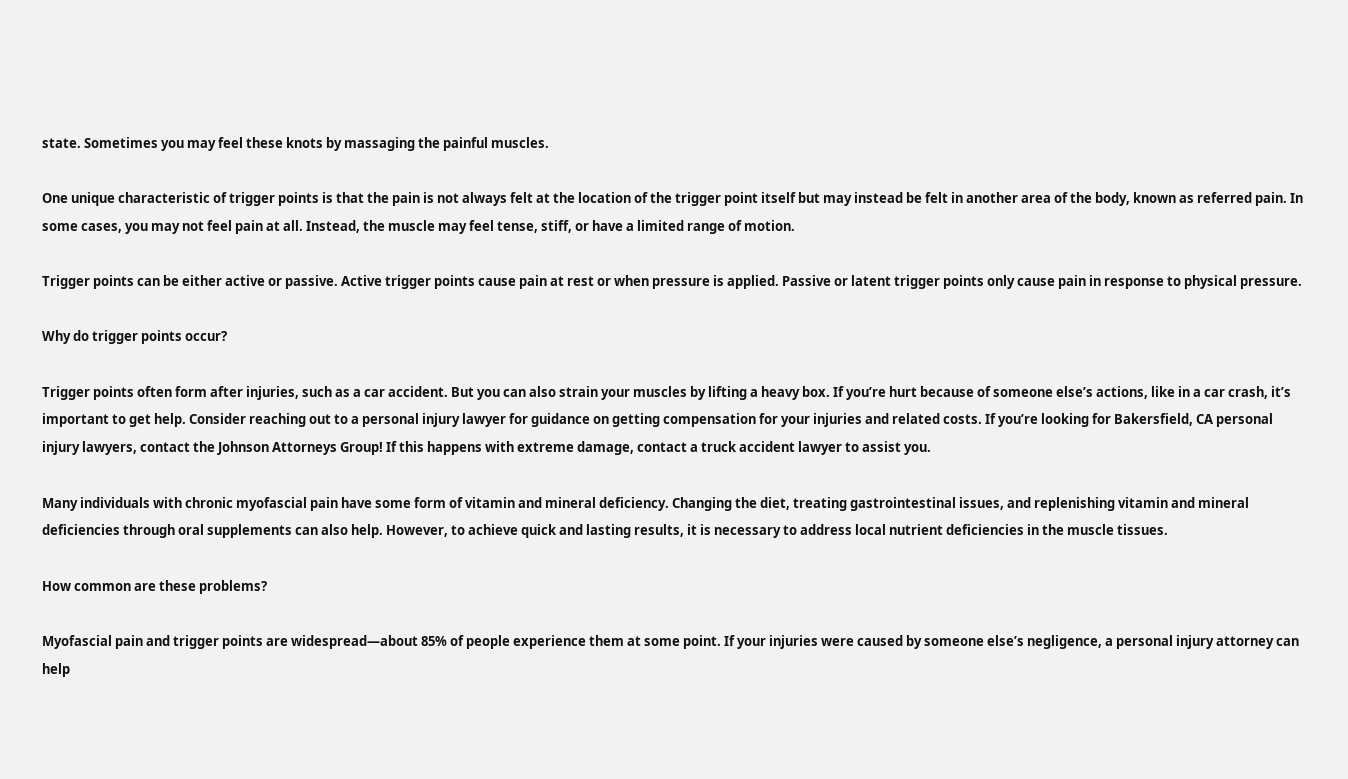state. Sometimes you may feel these knots by massaging the painful muscles.

One unique characteristic of trigger points is that the pain is not always felt at the location of the trigger point itself but may instead be felt in another area of the body, known as referred pain. In some cases, you may not feel pain at all. Instead, the muscle may feel tense, stiff, or have a limited range of motion.

Trigger points can be either active or passive. Active trigger points cause pain at rest or when pressure is applied. Passive or latent trigger points only cause pain in response to physical pressure.

Why do trigger points occur?

Trigger points often form after injuries, such as a car accident. But you can also strain your muscles by lifting a heavy box. If you’re hurt because of someone else’s actions, like in a car crash, it’s important to get help. Consider reaching out to a personal injury lawyer for guidance on getting compensation for your injuries and related costs. If you’re looking for Bakersfield, CA personal injury lawyers, contact the Johnson Attorneys Group! If this happens with extreme damage, contact a truck accident lawyer to assist you.

Many individuals with chronic myofascial pain have some form of vitamin and mineral deficiency. Changing the diet, treating gastrointestinal issues, and replenishing vitamin and mineral deficiencies through oral supplements can also help. However, to achieve quick and lasting results, it is necessary to address local nutrient deficiencies in the muscle tissues.

How common are these problems?

Myofascial pain and trigger points are widespread—about 85% of people experience them at some point. If your injuries were caused by someone else’s negligence, a personal injury attorney can help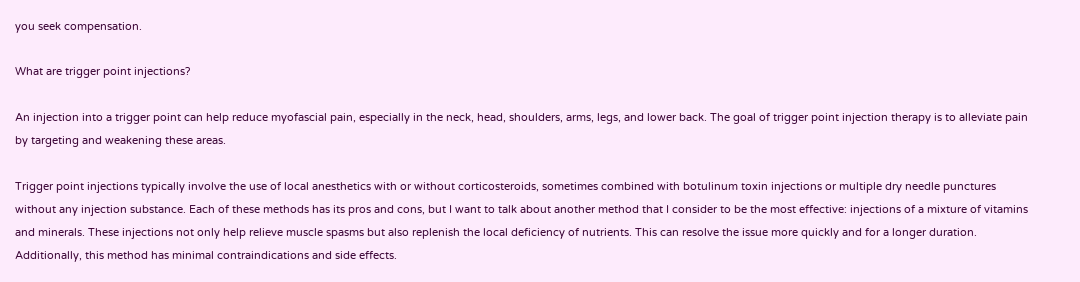you seek compensation.

What are trigger point injections?

An injection into a trigger point can help reduce myofascial pain, especially in the neck, head, shoulders, arms, legs, and lower back. The goal of trigger point injection therapy is to alleviate pain by targeting and weakening these areas.

Trigger point injections typically involve the use of local anesthetics with or without corticosteroids, sometimes combined with botulinum toxin injections or multiple dry needle punctures without any injection substance. Each of these methods has its pros and cons, but I want to talk about another method that I consider to be the most effective: injections of a mixture of vitamins and minerals. These injections not only help relieve muscle spasms but also replenish the local deficiency of nutrients. This can resolve the issue more quickly and for a longer duration. Additionally, this method has minimal contraindications and side effects.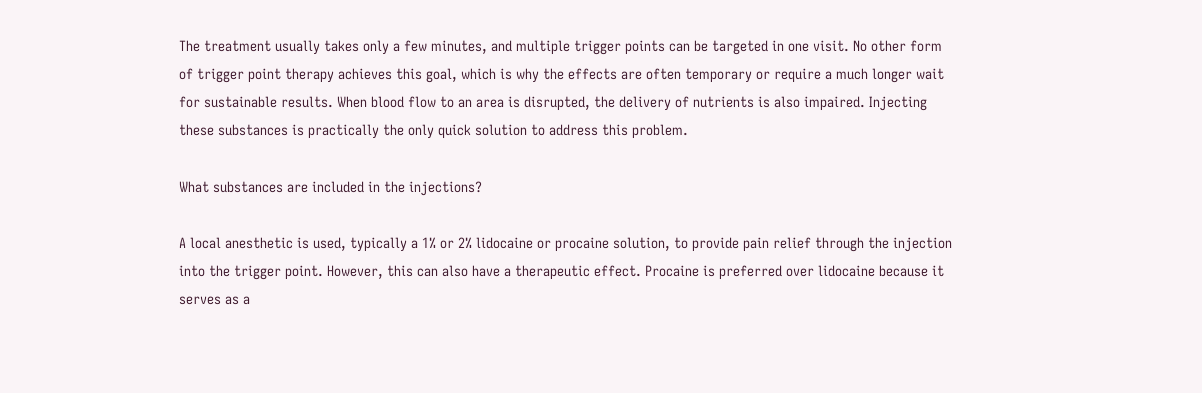The treatment usually takes only a few minutes, and multiple trigger points can be targeted in one visit. No other form of trigger point therapy achieves this goal, which is why the effects are often temporary or require a much longer wait for sustainable results. When blood flow to an area is disrupted, the delivery of nutrients is also impaired. Injecting these substances is practically the only quick solution to address this problem.

What substances are included in the injections?

A local anesthetic is used, typically a 1% or 2% lidocaine or procaine solution, to provide pain relief through the injection into the trigger point. However, this can also have a therapeutic effect. Procaine is preferred over lidocaine because it serves as a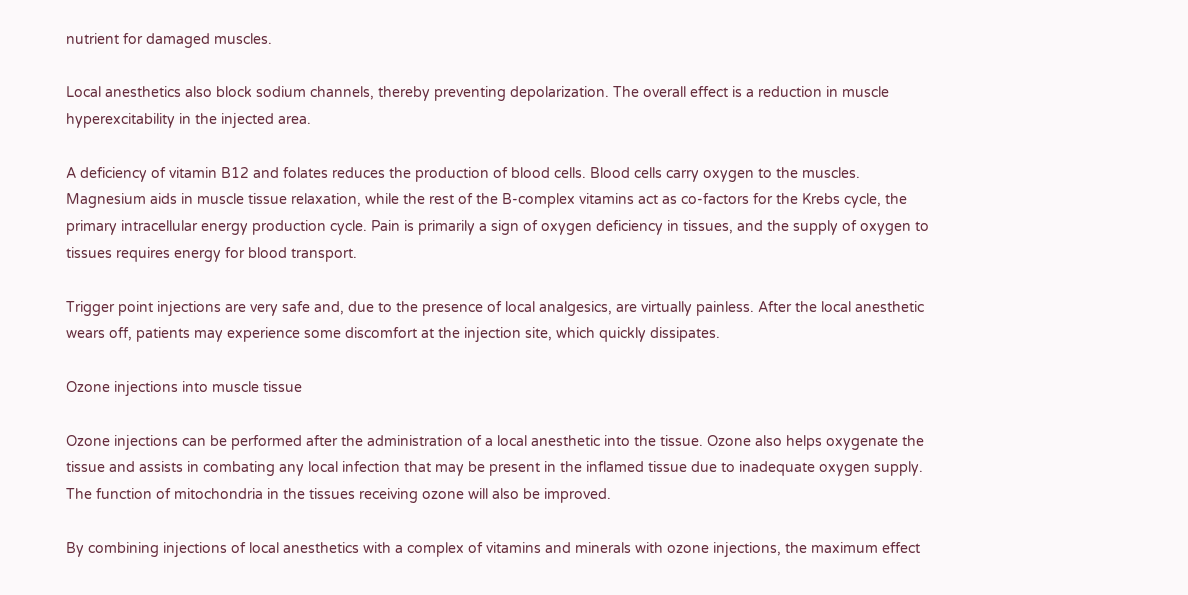nutrient for damaged muscles.

Local anesthetics also block sodium channels, thereby preventing depolarization. The overall effect is a reduction in muscle hyperexcitability in the injected area.

A deficiency of vitamin B12 and folates reduces the production of blood cells. Blood cells carry oxygen to the muscles. Magnesium aids in muscle tissue relaxation, while the rest of the B-complex vitamins act as co-factors for the Krebs cycle, the primary intracellular energy production cycle. Pain is primarily a sign of oxygen deficiency in tissues, and the supply of oxygen to tissues requires energy for blood transport.

Trigger point injections are very safe and, due to the presence of local analgesics, are virtually painless. After the local anesthetic wears off, patients may experience some discomfort at the injection site, which quickly dissipates.

Ozone injections into muscle tissue

Ozone injections can be performed after the administration of a local anesthetic into the tissue. Ozone also helps oxygenate the tissue and assists in combating any local infection that may be present in the inflamed tissue due to inadequate oxygen supply. The function of mitochondria in the tissues receiving ozone will also be improved.

By combining injections of local anesthetics with a complex of vitamins and minerals with ozone injections, the maximum effect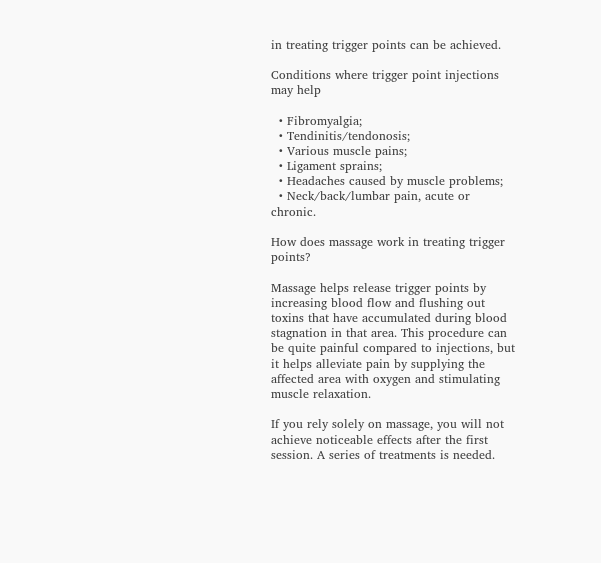in treating trigger points can be achieved.

Conditions where trigger point injections may help

  • Fibromyalgia;
  • Tendinitis/tendonosis;
  • Various muscle pains;
  • Ligament sprains;
  • Headaches caused by muscle problems;
  • Neck/back/lumbar pain, acute or chronic.

How does massage work in treating trigger points?

Massage helps release trigger points by increasing blood flow and flushing out toxins that have accumulated during blood stagnation in that area. This procedure can be quite painful compared to injections, but it helps alleviate pain by supplying the affected area with oxygen and stimulating muscle relaxation.

If you rely solely on massage, you will not achieve noticeable effects after the first session. A series of treatments is needed.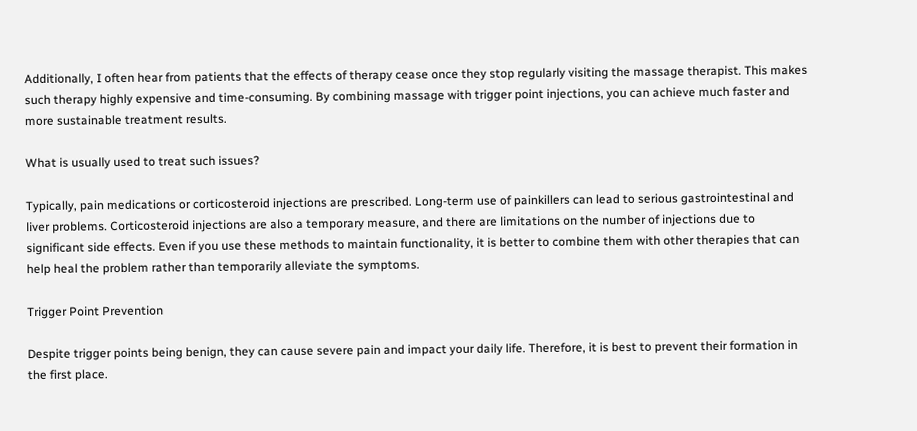Additionally, I often hear from patients that the effects of therapy cease once they stop regularly visiting the massage therapist. This makes such therapy highly expensive and time-consuming. By combining massage with trigger point injections, you can achieve much faster and more sustainable treatment results.

What is usually used to treat such issues?

Typically, pain medications or corticosteroid injections are prescribed. Long-term use of painkillers can lead to serious gastrointestinal and liver problems. Corticosteroid injections are also a temporary measure, and there are limitations on the number of injections due to significant side effects. Even if you use these methods to maintain functionality, it is better to combine them with other therapies that can help heal the problem rather than temporarily alleviate the symptoms.

Trigger Point Prevention

Despite trigger points being benign, they can cause severe pain and impact your daily life. Therefore, it is best to prevent their formation in the first place.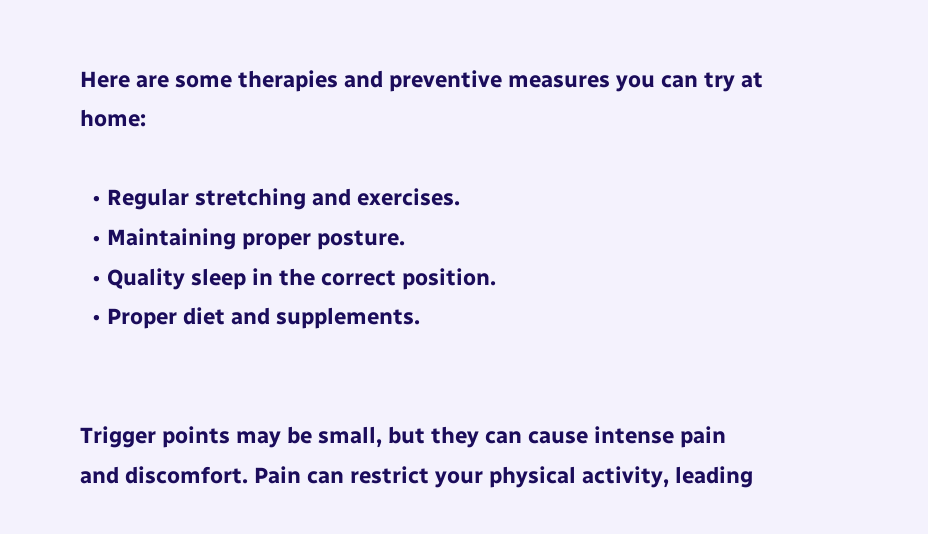Here are some therapies and preventive measures you can try at home:

  • Regular stretching and exercises.
  • Maintaining proper posture.
  • Quality sleep in the correct position.
  • Proper diet and supplements.


Trigger points may be small, but they can cause intense pain and discomfort. Pain can restrict your physical activity, leading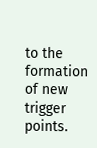to the formation of new trigger points.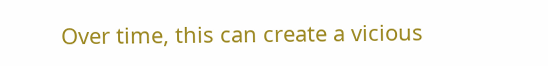Over time, this can create a vicious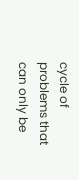cycle of problems that can only be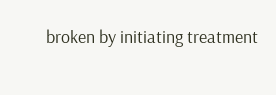broken by initiating treatment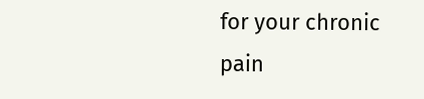for your chronic pain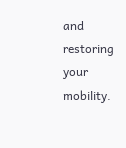and restoring your mobility.